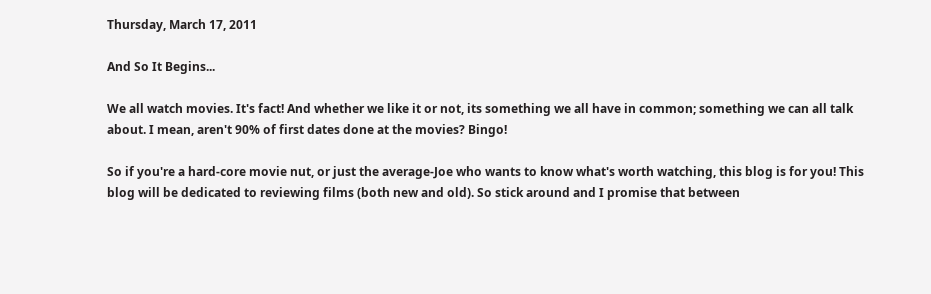Thursday, March 17, 2011

And So It Begins...

We all watch movies. It's fact! And whether we like it or not, its something we all have in common; something we can all talk about. I mean, aren't 90% of first dates done at the movies? Bingo!

So if you're a hard-core movie nut, or just the average-Joe who wants to know what's worth watching, this blog is for you! This blog will be dedicated to reviewing films (both new and old). So stick around and I promise that between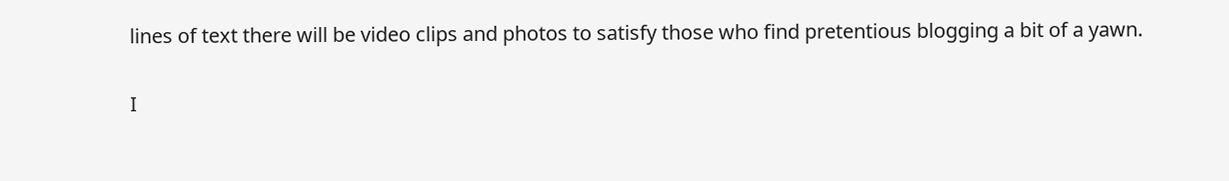lines of text there will be video clips and photos to satisfy those who find pretentious blogging a bit of a yawn.

I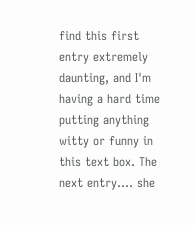find this first entry extremely daunting, and I'm having a hard time putting anything witty or funny in this text box. The next entry.... she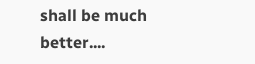shall be much better....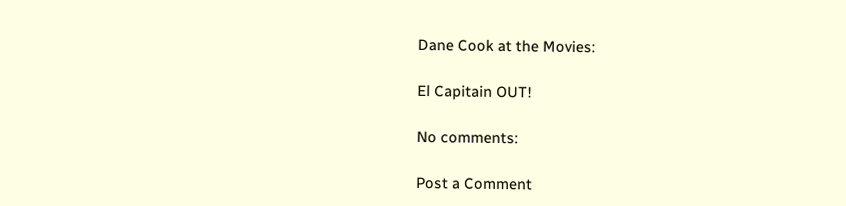Dane Cook at the Movies:

El Capitain OUT!

No comments:

Post a Comment